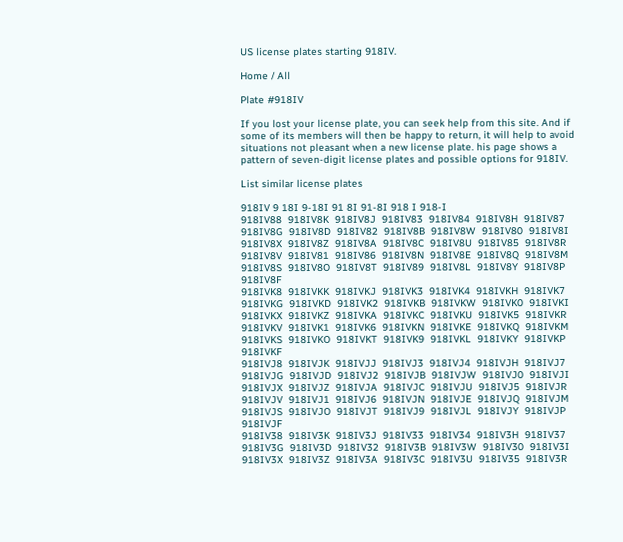US license plates starting 918IV.

Home / All

Plate #918IV

If you lost your license plate, you can seek help from this site. And if some of its members will then be happy to return, it will help to avoid situations not pleasant when a new license plate. his page shows a pattern of seven-digit license plates and possible options for 918IV.

List similar license plates

918IV 9 18I 9-18I 91 8I 91-8I 918 I 918-I
918IV88  918IV8K  918IV8J  918IV83  918IV84  918IV8H  918IV87  918IV8G  918IV8D  918IV82  918IV8B  918IV8W  918IV80  918IV8I  918IV8X  918IV8Z  918IV8A  918IV8C  918IV8U  918IV85  918IV8R  918IV8V  918IV81  918IV86  918IV8N  918IV8E  918IV8Q  918IV8M  918IV8S  918IV8O  918IV8T  918IV89  918IV8L  918IV8Y  918IV8P  918IV8F
918IVK8  918IVKK  918IVKJ  918IVK3  918IVK4  918IVKH  918IVK7  918IVKG  918IVKD  918IVK2  918IVKB  918IVKW  918IVK0  918IVKI  918IVKX  918IVKZ  918IVKA  918IVKC  918IVKU  918IVK5  918IVKR  918IVKV  918IVK1  918IVK6  918IVKN  918IVKE  918IVKQ  918IVKM  918IVKS  918IVKO  918IVKT  918IVK9  918IVKL  918IVKY  918IVKP  918IVKF
918IVJ8  918IVJK  918IVJJ  918IVJ3  918IVJ4  918IVJH  918IVJ7  918IVJG  918IVJD  918IVJ2  918IVJB  918IVJW  918IVJ0  918IVJI  918IVJX  918IVJZ  918IVJA  918IVJC  918IVJU  918IVJ5  918IVJR  918IVJV  918IVJ1  918IVJ6  918IVJN  918IVJE  918IVJQ  918IVJM  918IVJS  918IVJO  918IVJT  918IVJ9  918IVJL  918IVJY  918IVJP  918IVJF
918IV38  918IV3K  918IV3J  918IV33  918IV34  918IV3H  918IV37  918IV3G  918IV3D  918IV32  918IV3B  918IV3W  918IV30  918IV3I  918IV3X  918IV3Z  918IV3A  918IV3C  918IV3U  918IV35  918IV3R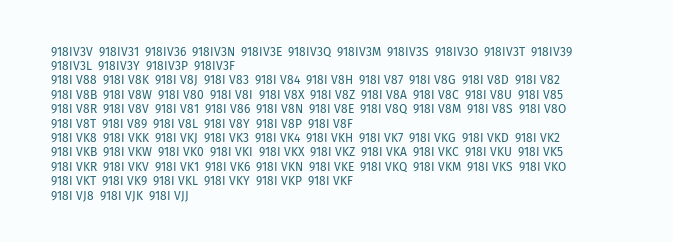918IV3V  918IV31  918IV36  918IV3N  918IV3E  918IV3Q  918IV3M  918IV3S  918IV3O  918IV3T  918IV39  918IV3L  918IV3Y  918IV3P  918IV3F
918I V88  918I V8K  918I V8J  918I V83  918I V84  918I V8H  918I V87  918I V8G  918I V8D  918I V82  918I V8B  918I V8W  918I V80  918I V8I  918I V8X  918I V8Z  918I V8A  918I V8C  918I V8U  918I V85  918I V8R  918I V8V  918I V81  918I V86  918I V8N  918I V8E  918I V8Q  918I V8M  918I V8S  918I V8O  918I V8T  918I V89  918I V8L  918I V8Y  918I V8P  918I V8F
918I VK8  918I VKK  918I VKJ  918I VK3  918I VK4  918I VKH  918I VK7  918I VKG  918I VKD  918I VK2  918I VKB  918I VKW  918I VK0  918I VKI  918I VKX  918I VKZ  918I VKA  918I VKC  918I VKU  918I VK5  918I VKR  918I VKV  918I VK1  918I VK6  918I VKN  918I VKE  918I VKQ  918I VKM  918I VKS  918I VKO  918I VKT  918I VK9  918I VKL  918I VKY  918I VKP  918I VKF
918I VJ8  918I VJK  918I VJJ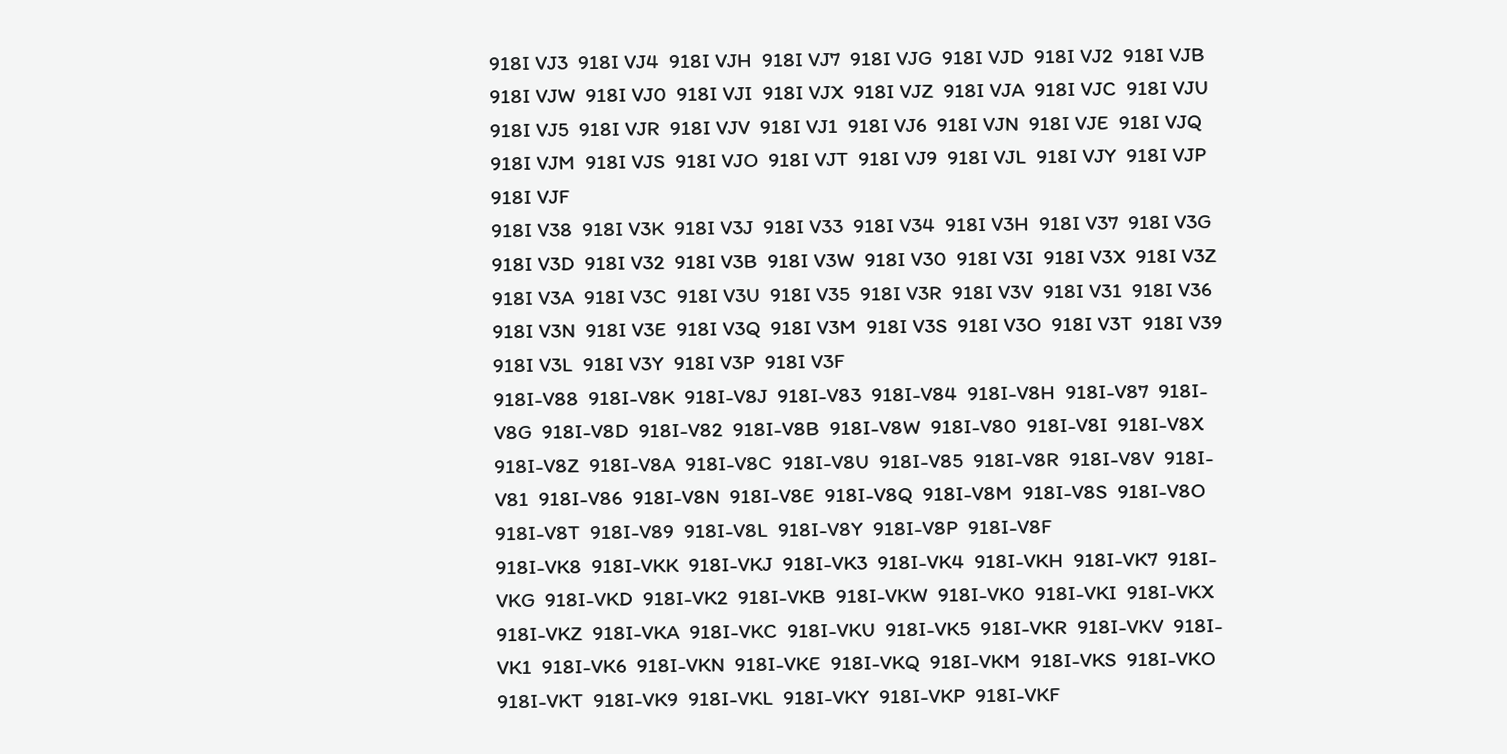918I VJ3  918I VJ4  918I VJH  918I VJ7  918I VJG  918I VJD  918I VJ2  918I VJB  918I VJW  918I VJ0  918I VJI  918I VJX  918I VJZ  918I VJA  918I VJC  918I VJU  918I VJ5  918I VJR  918I VJV  918I VJ1  918I VJ6  918I VJN  918I VJE  918I VJQ  918I VJM  918I VJS  918I VJO  918I VJT  918I VJ9  918I VJL  918I VJY  918I VJP  918I VJF
918I V38  918I V3K  918I V3J  918I V33  918I V34  918I V3H  918I V37  918I V3G  918I V3D  918I V32  918I V3B  918I V3W  918I V30  918I V3I  918I V3X  918I V3Z  918I V3A  918I V3C  918I V3U  918I V35  918I V3R  918I V3V  918I V31  918I V36  918I V3N  918I V3E  918I V3Q  918I V3M  918I V3S  918I V3O  918I V3T  918I V39  918I V3L  918I V3Y  918I V3P  918I V3F
918I-V88  918I-V8K  918I-V8J  918I-V83  918I-V84  918I-V8H  918I-V87  918I-V8G  918I-V8D  918I-V82  918I-V8B  918I-V8W  918I-V80  918I-V8I  918I-V8X  918I-V8Z  918I-V8A  918I-V8C  918I-V8U  918I-V85  918I-V8R  918I-V8V  918I-V81  918I-V86  918I-V8N  918I-V8E  918I-V8Q  918I-V8M  918I-V8S  918I-V8O  918I-V8T  918I-V89  918I-V8L  918I-V8Y  918I-V8P  918I-V8F
918I-VK8  918I-VKK  918I-VKJ  918I-VK3  918I-VK4  918I-VKH  918I-VK7  918I-VKG  918I-VKD  918I-VK2  918I-VKB  918I-VKW  918I-VK0  918I-VKI  918I-VKX  918I-VKZ  918I-VKA  918I-VKC  918I-VKU  918I-VK5  918I-VKR  918I-VKV  918I-VK1  918I-VK6  918I-VKN  918I-VKE  918I-VKQ  918I-VKM  918I-VKS  918I-VKO  918I-VKT  918I-VK9  918I-VKL  918I-VKY  918I-VKP  918I-VKF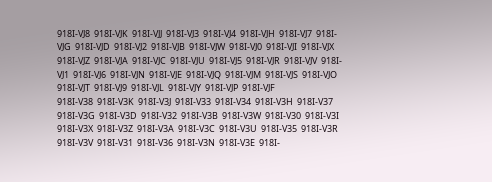918I-VJ8  918I-VJK  918I-VJJ  918I-VJ3  918I-VJ4  918I-VJH  918I-VJ7  918I-VJG  918I-VJD  918I-VJ2  918I-VJB  918I-VJW  918I-VJ0  918I-VJI  918I-VJX  918I-VJZ  918I-VJA  918I-VJC  918I-VJU  918I-VJ5  918I-VJR  918I-VJV  918I-VJ1  918I-VJ6  918I-VJN  918I-VJE  918I-VJQ  918I-VJM  918I-VJS  918I-VJO  918I-VJT  918I-VJ9  918I-VJL  918I-VJY  918I-VJP  918I-VJF
918I-V38  918I-V3K  918I-V3J  918I-V33  918I-V34  918I-V3H  918I-V37  918I-V3G  918I-V3D  918I-V32  918I-V3B  918I-V3W  918I-V30  918I-V3I  918I-V3X  918I-V3Z  918I-V3A  918I-V3C  918I-V3U  918I-V35  918I-V3R  918I-V3V  918I-V31  918I-V36  918I-V3N  918I-V3E  918I-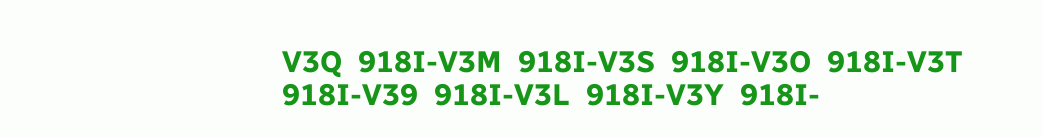V3Q  918I-V3M  918I-V3S  918I-V3O  918I-V3T  918I-V39  918I-V3L  918I-V3Y  918I-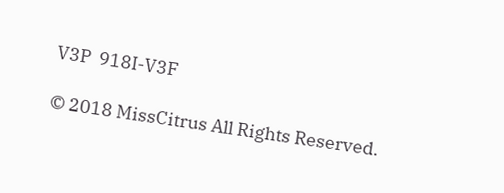V3P  918I-V3F

© 2018 MissCitrus All Rights Reserved.